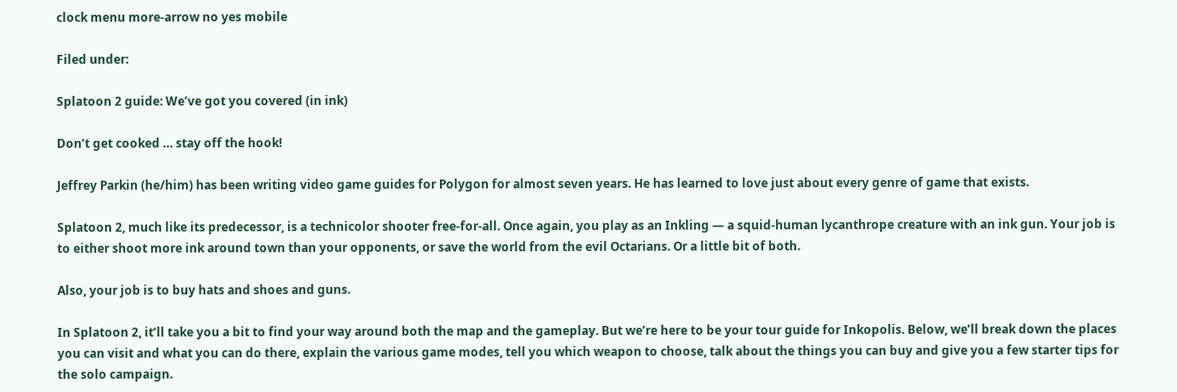clock menu more-arrow no yes mobile

Filed under:

Splatoon 2 guide: We’ve got you covered (in ink)

Don’t get cooked … stay off the hook!

Jeffrey Parkin (he/him) has been writing video game guides for Polygon for almost seven years. He has learned to love just about every genre of game that exists.

Splatoon 2, much like its predecessor, is a technicolor shooter free-for-all. Once again, you play as an Inkling — a squid-human lycanthrope creature with an ink gun. Your job is to either shoot more ink around town than your opponents, or save the world from the evil Octarians. Or a little bit of both.

Also, your job is to buy hats and shoes and guns.

In Splatoon 2, it’ll take you a bit to find your way around both the map and the gameplay. But we’re here to be your tour guide for Inkopolis. Below, we’ll break down the places you can visit and what you can do there, explain the various game modes, tell you which weapon to choose, talk about the things you can buy and give you a few starter tips for the solo campaign.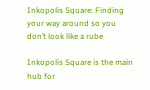Inkopolis Square: Finding your way around so you don’t look like a rube

Inkopolis Square is the main hub for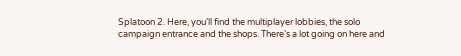Splatoon 2. Here, you’ll find the multiplayer lobbies, the solo campaign entrance and the shops. There’s a lot going on here and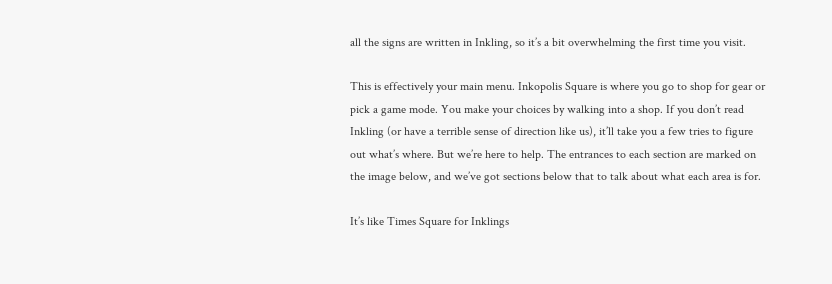all the signs are written in Inkling, so it’s a bit overwhelming the first time you visit.

This is effectively your main menu. Inkopolis Square is where you go to shop for gear or pick a game mode. You make your choices by walking into a shop. If you don’t read Inkling (or have a terrible sense of direction like us), it’ll take you a few tries to figure out what’s where. But we’re here to help. The entrances to each section are marked on the image below, and we’ve got sections below that to talk about what each area is for.

It’s like Times Square for Inklings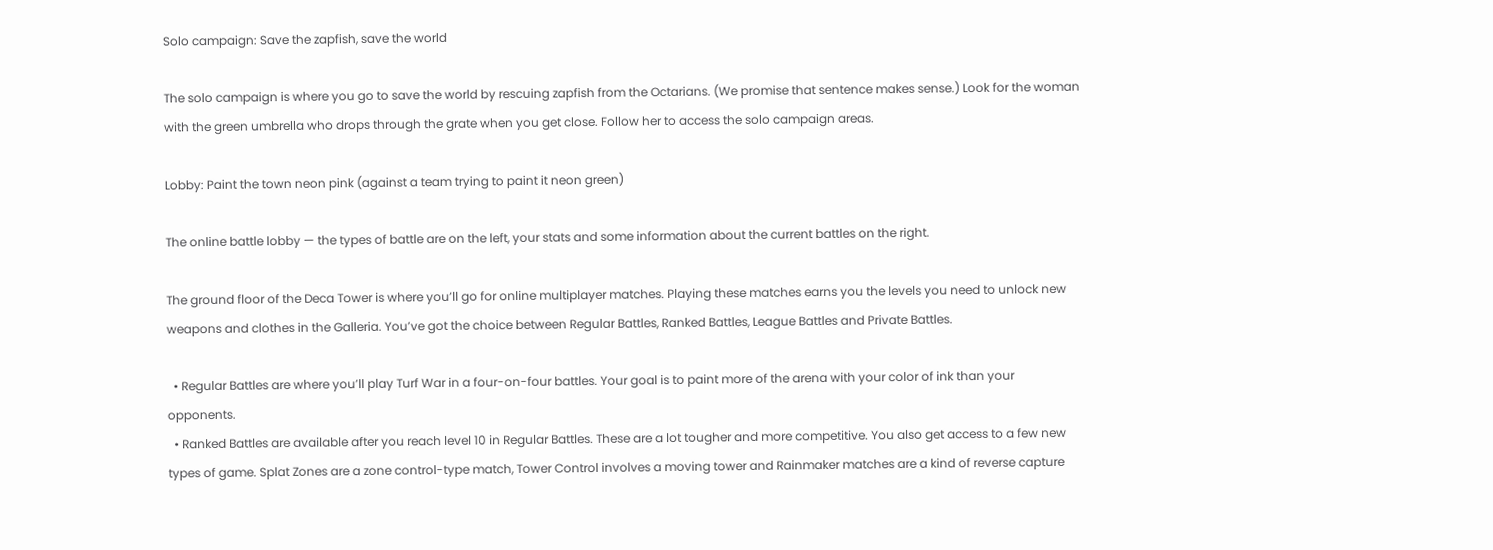Solo campaign: Save the zapfish, save the world

The solo campaign is where you go to save the world by rescuing zapfish from the Octarians. (We promise that sentence makes sense.) Look for the woman with the green umbrella who drops through the grate when you get close. Follow her to access the solo campaign areas.

Lobby: Paint the town neon pink (against a team trying to paint it neon green)

The online battle lobby — the types of battle are on the left, your stats and some information about the current battles on the right.

The ground floor of the Deca Tower is where you’ll go for online multiplayer matches. Playing these matches earns you the levels you need to unlock new weapons and clothes in the Galleria. You’ve got the choice between Regular Battles, Ranked Battles, League Battles and Private Battles.

  • Regular Battles are where you’ll play Turf War in a four-on-four battles. Your goal is to paint more of the arena with your color of ink than your opponents.
  • Ranked Battles are available after you reach level 10 in Regular Battles. These are a lot tougher and more competitive. You also get access to a few new types of game. Splat Zones are a zone control-type match, Tower Control involves a moving tower and Rainmaker matches are a kind of reverse capture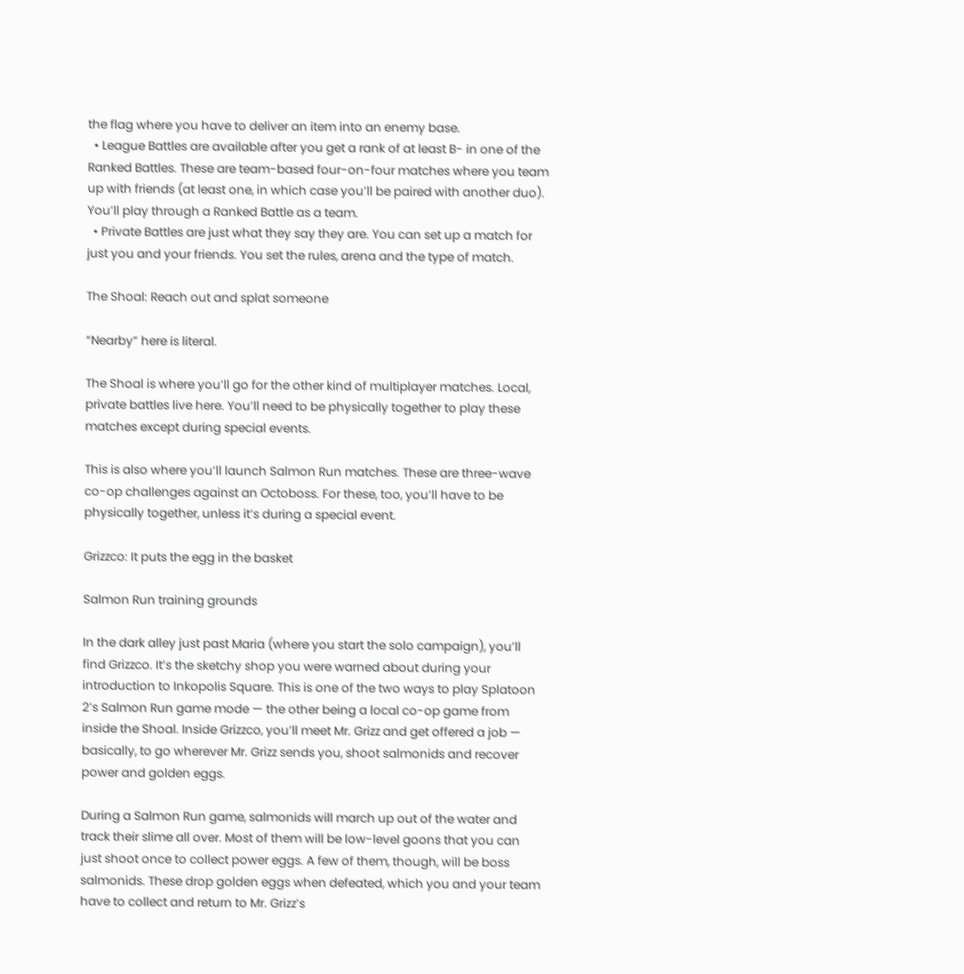the flag where you have to deliver an item into an enemy base.
  • League Battles are available after you get a rank of at least B- in one of the Ranked Battles. These are team-based four-on-four matches where you team up with friends (at least one, in which case you’ll be paired with another duo). You’ll play through a Ranked Battle as a team.
  • Private Battles are just what they say they are. You can set up a match for just you and your friends. You set the rules, arena and the type of match.

The Shoal: Reach out and splat someone

“Nearby” here is literal.

The Shoal is where you’ll go for the other kind of multiplayer matches. Local, private battles live here. You’ll need to be physically together to play these matches except during special events.

This is also where you’ll launch Salmon Run matches. These are three-wave co-op challenges against an Octoboss. For these, too, you’ll have to be physically together, unless it’s during a special event.

Grizzco: It puts the egg in the basket

Salmon Run training grounds

In the dark alley just past Maria (where you start the solo campaign), you’ll find Grizzco. It’s the sketchy shop you were warned about during your introduction to Inkopolis Square. This is one of the two ways to play Splatoon 2’s Salmon Run game mode — the other being a local co-op game from inside the Shoal. Inside Grizzco, you’ll meet Mr. Grizz and get offered a job — basically, to go wherever Mr. Grizz sends you, shoot salmonids and recover power and golden eggs.

During a Salmon Run game, salmonids will march up out of the water and track their slime all over. Most of them will be low-level goons that you can just shoot once to collect power eggs. A few of them, though, will be boss salmonids. These drop golden eggs when defeated, which you and your team have to collect and return to Mr. Grizz’s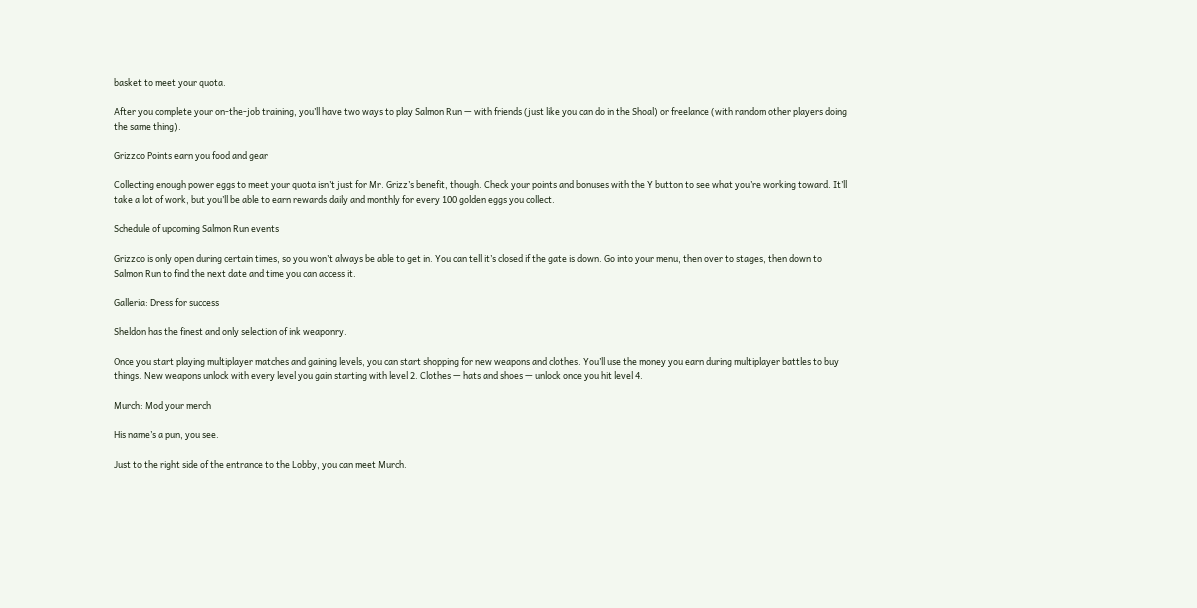basket to meet your quota.

After you complete your on-the-job training, you’ll have two ways to play Salmon Run — with friends (just like you can do in the Shoal) or freelance (with random other players doing the same thing).

Grizzco Points earn you food and gear

Collecting enough power eggs to meet your quota isn’t just for Mr. Grizz’s benefit, though. Check your points and bonuses with the Y button to see what you’re working toward. It’ll take a lot of work, but you’ll be able to earn rewards daily and monthly for every 100 golden eggs you collect.

Schedule of upcoming Salmon Run events

Grizzco is only open during certain times, so you won’t always be able to get in. You can tell it’s closed if the gate is down. Go into your menu, then over to stages, then down to Salmon Run to find the next date and time you can access it.

Galleria: Dress for success

Sheldon has the finest and only selection of ink weaponry.

Once you start playing multiplayer matches and gaining levels, you can start shopping for new weapons and clothes. You’ll use the money you earn during multiplayer battles to buy things. New weapons unlock with every level you gain starting with level 2. Clothes — hats and shoes — unlock once you hit level 4.

Murch: Mod your merch

His name’s a pun, you see.

Just to the right side of the entrance to the Lobby, you can meet Murch.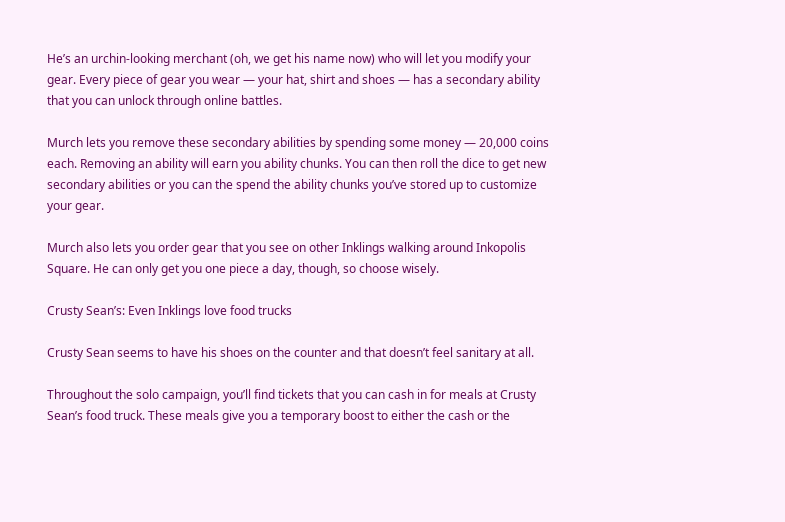He’s an urchin-looking merchant (oh, we get his name now) who will let you modify your gear. Every piece of gear you wear — your hat, shirt and shoes — has a secondary ability that you can unlock through online battles.

Murch lets you remove these secondary abilities by spending some money — 20,000 coins each. Removing an ability will earn you ability chunks. You can then roll the dice to get new secondary abilities or you can the spend the ability chunks you’ve stored up to customize your gear.

Murch also lets you order gear that you see on other Inklings walking around Inkopolis Square. He can only get you one piece a day, though, so choose wisely.

Crusty Sean’s: Even Inklings love food trucks

Crusty Sean seems to have his shoes on the counter and that doesn’t feel sanitary at all.

Throughout the solo campaign, you’ll find tickets that you can cash in for meals at Crusty Sean’s food truck. These meals give you a temporary boost to either the cash or the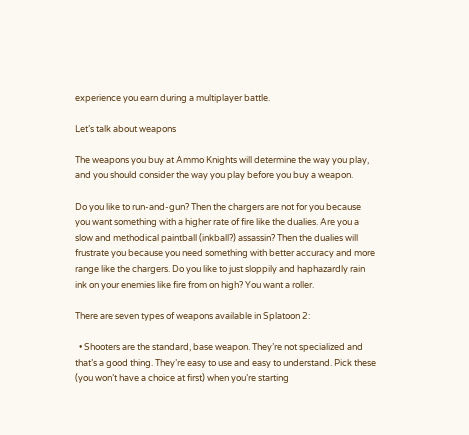experience you earn during a multiplayer battle.

Let’s talk about weapons

The weapons you buy at Ammo Knights will determine the way you play, and you should consider the way you play before you buy a weapon.

Do you like to run-and-gun? Then the chargers are not for you because you want something with a higher rate of fire like the dualies. Are you a slow and methodical paintball (inkball?) assassin? Then the dualies will frustrate you because you need something with better accuracy and more range like the chargers. Do you like to just sloppily and haphazardly rain ink on your enemies like fire from on high? You want a roller.

There are seven types of weapons available in Splatoon 2:

  • Shooters are the standard, base weapon. They’re not specialized and that’s a good thing. They’re easy to use and easy to understand. Pick these (you won’t have a choice at first) when you’re starting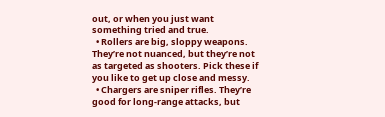out, or when you just want something tried and true.
  • Rollers are big, sloppy weapons. They’re not nuanced, but they’re not as targeted as shooters. Pick these if you like to get up close and messy.
  • Chargers are sniper rifles. They’re good for long-range attacks, but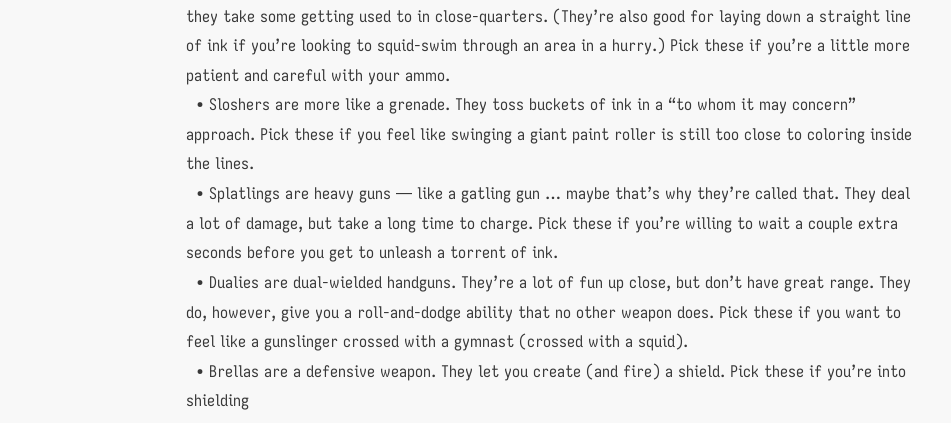they take some getting used to in close-quarters. (They’re also good for laying down a straight line of ink if you’re looking to squid-swim through an area in a hurry.) Pick these if you’re a little more patient and careful with your ammo.
  • Sloshers are more like a grenade. They toss buckets of ink in a “to whom it may concern” approach. Pick these if you feel like swinging a giant paint roller is still too close to coloring inside the lines.
  • Splatlings are heavy guns — like a gatling gun … maybe that’s why they’re called that. They deal a lot of damage, but take a long time to charge. Pick these if you’re willing to wait a couple extra seconds before you get to unleash a torrent of ink.
  • Dualies are dual-wielded handguns. They’re a lot of fun up close, but don’t have great range. They do, however, give you a roll-and-dodge ability that no other weapon does. Pick these if you want to feel like a gunslinger crossed with a gymnast (crossed with a squid).
  • Brellas are a defensive weapon. They let you create (and fire) a shield. Pick these if you’re into shielding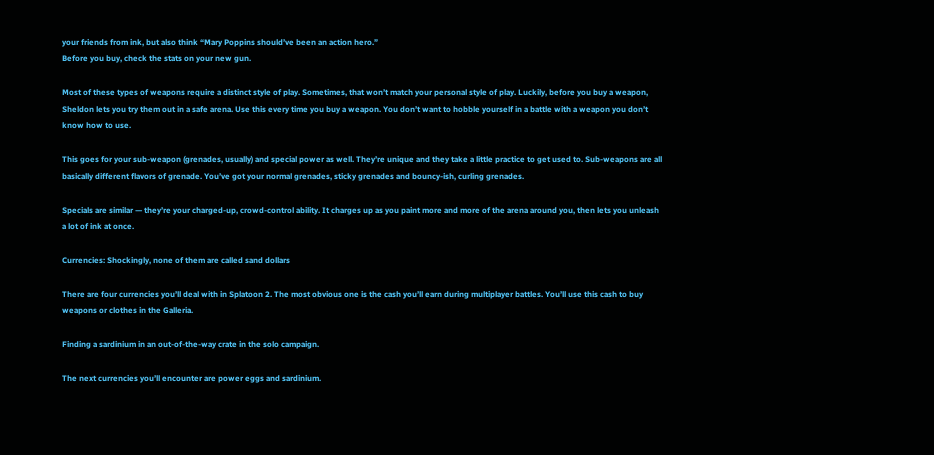your friends from ink, but also think “Mary Poppins should’ve been an action hero.”
Before you buy, check the stats on your new gun.

Most of these types of weapons require a distinct style of play. Sometimes, that won’t match your personal style of play. Luckily, before you buy a weapon, Sheldon lets you try them out in a safe arena. Use this every time you buy a weapon. You don’t want to hobble yourself in a battle with a weapon you don’t know how to use.

This goes for your sub-weapon (grenades, usually) and special power as well. They’re unique and they take a little practice to get used to. Sub-weapons are all basically different flavors of grenade. You’ve got your normal grenades, sticky grenades and bouncy-ish, curling grenades.

Specials are similar — they’re your charged-up, crowd-control ability. It charges up as you paint more and more of the arena around you, then lets you unleash a lot of ink at once.

Currencies: Shockingly, none of them are called sand dollars

There are four currencies you’ll deal with in Splatoon 2. The most obvious one is the cash you’ll earn during multiplayer battles. You’ll use this cash to buy weapons or clothes in the Galleria.

Finding a sardinium in an out-of-the-way crate in the solo campaign.

The next currencies you’ll encounter are power eggs and sardinium.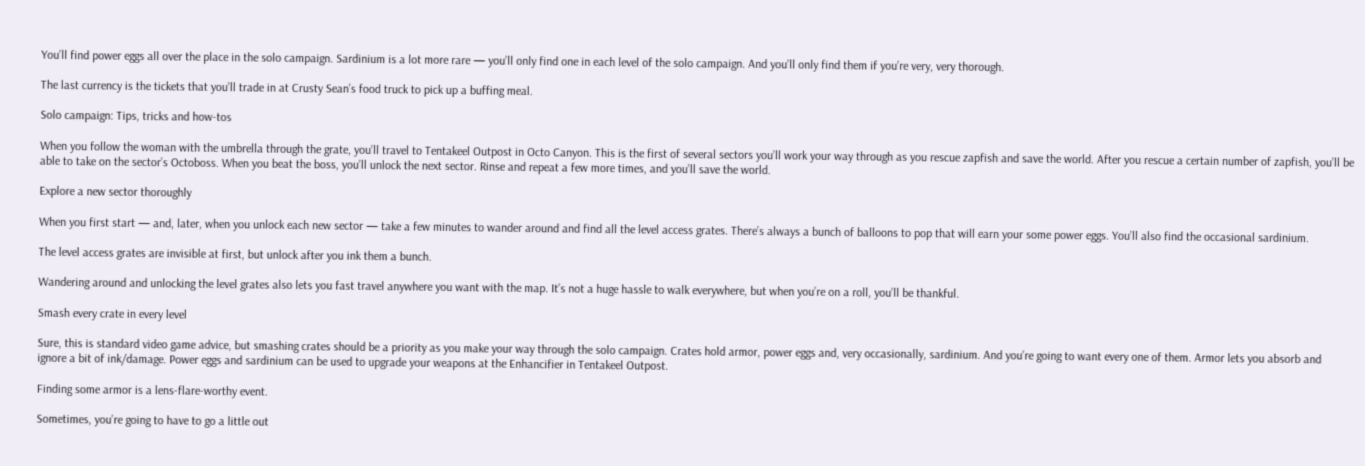You’ll find power eggs all over the place in the solo campaign. Sardinium is a lot more rare — you’ll only find one in each level of the solo campaign. And you’ll only find them if you’re very, very thorough.

The last currency is the tickets that you’ll trade in at Crusty Sean’s food truck to pick up a buffing meal.

Solo campaign: Tips, tricks and how-tos

When you follow the woman with the umbrella through the grate, you’ll travel to Tentakeel Outpost in Octo Canyon. This is the first of several sectors you’ll work your way through as you rescue zapfish and save the world. After you rescue a certain number of zapfish, you’ll be able to take on the sector’s Octoboss. When you beat the boss, you’ll unlock the next sector. Rinse and repeat a few more times, and you’ll save the world.

Explore a new sector thoroughly

When you first start — and, later, when you unlock each new sector — take a few minutes to wander around and find all the level access grates. There’s always a bunch of balloons to pop that will earn your some power eggs. You’ll also find the occasional sardinium.

The level access grates are invisible at first, but unlock after you ink them a bunch.

Wandering around and unlocking the level grates also lets you fast travel anywhere you want with the map. It’s not a huge hassle to walk everywhere, but when you’re on a roll, you’ll be thankful.

Smash every crate in every level

Sure, this is standard video game advice, but smashing crates should be a priority as you make your way through the solo campaign. Crates hold armor, power eggs and, very occasionally, sardinium. And you’re going to want every one of them. Armor lets you absorb and ignore a bit of ink/damage. Power eggs and sardinium can be used to upgrade your weapons at the Enhancifier in Tentakeel Outpost.

Finding some armor is a lens-flare-worthy event.

Sometimes, you’re going to have to go a little out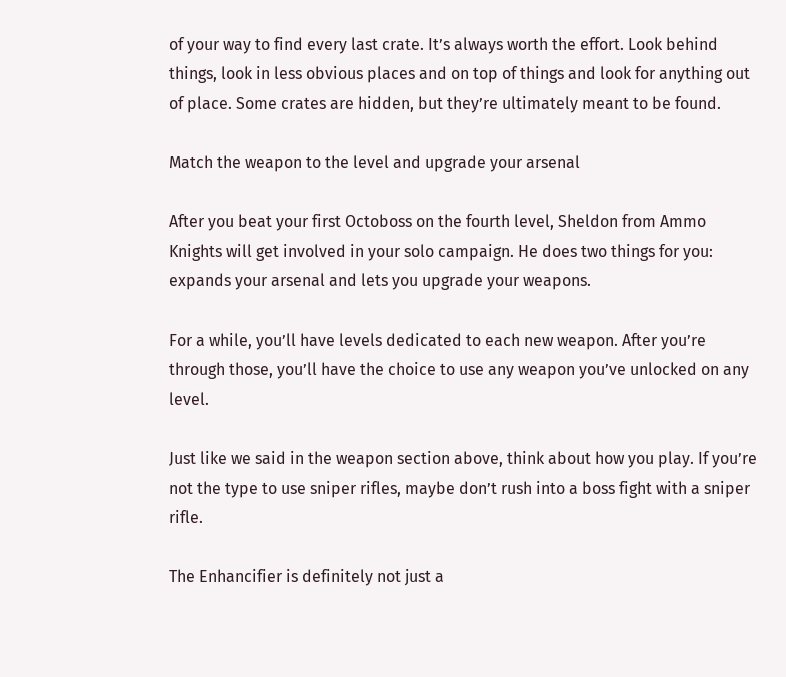of your way to find every last crate. It’s always worth the effort. Look behind things, look in less obvious places and on top of things and look for anything out of place. Some crates are hidden, but they’re ultimately meant to be found.

Match the weapon to the level and upgrade your arsenal

After you beat your first Octoboss on the fourth level, Sheldon from Ammo Knights will get involved in your solo campaign. He does two things for you: expands your arsenal and lets you upgrade your weapons.

For a while, you’ll have levels dedicated to each new weapon. After you’re through those, you’ll have the choice to use any weapon you’ve unlocked on any level.

Just like we said in the weapon section above, think about how you play. If you’re not the type to use sniper rifles, maybe don’t rush into a boss fight with a sniper rifle.

The Enhancifier is definitely not just a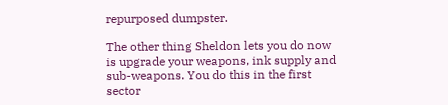repurposed dumpster.

The other thing Sheldon lets you do now is upgrade your weapons, ink supply and sub-weapons. You do this in the first sector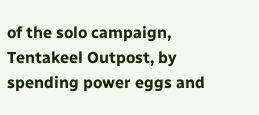of the solo campaign, Tentakeel Outpost, by spending power eggs and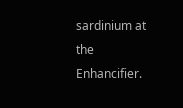sardinium at the Enhancifier.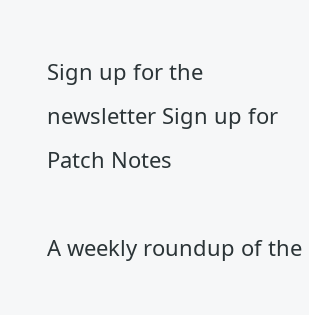Sign up for the newsletter Sign up for Patch Notes

A weekly roundup of the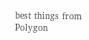best things from Polygon